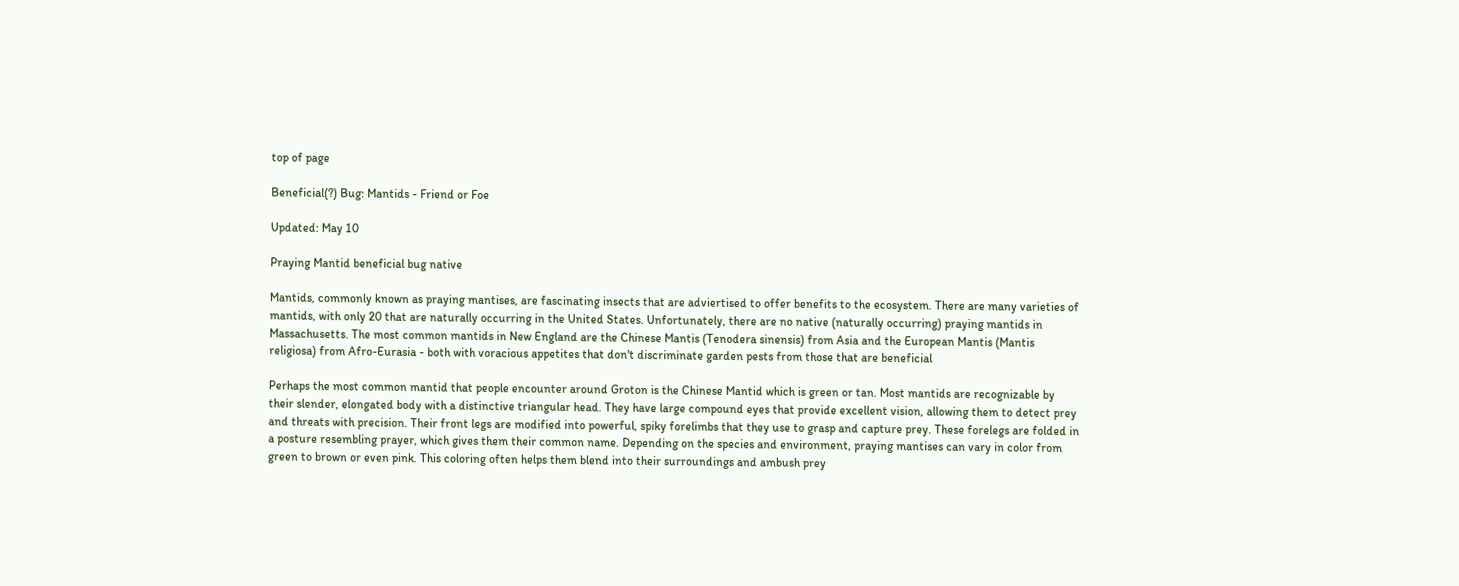top of page

Beneficial(?) Bug: Mantids - Friend or Foe

Updated: May 10

Praying Mantid beneficial bug native

Mantids, commonly known as praying mantises, are fascinating insects that are adviertised to offer benefits to the ecosystem. There are many varieties of mantids, with only 20 that are naturally occurring in the United States. Unfortunately, there are no native (naturally occurring) praying mantids in Massachusetts. The most common mantids in New England are the Chinese Mantis (Tenodera sinensis) from Asia and the European Mantis (Mantis religiosa) from Afro-Eurasia - both with voracious appetites that don't discriminate garden pests from those that are beneficial

Perhaps the most common mantid that people encounter around Groton is the Chinese Mantid which is green or tan. Most mantids are recognizable by their slender, elongated body with a distinctive triangular head. They have large compound eyes that provide excellent vision, allowing them to detect prey and threats with precision. Their front legs are modified into powerful, spiky forelimbs that they use to grasp and capture prey. These forelegs are folded in a posture resembling prayer, which gives them their common name. Depending on the species and environment, praying mantises can vary in color from green to brown or even pink. This coloring often helps them blend into their surroundings and ambush prey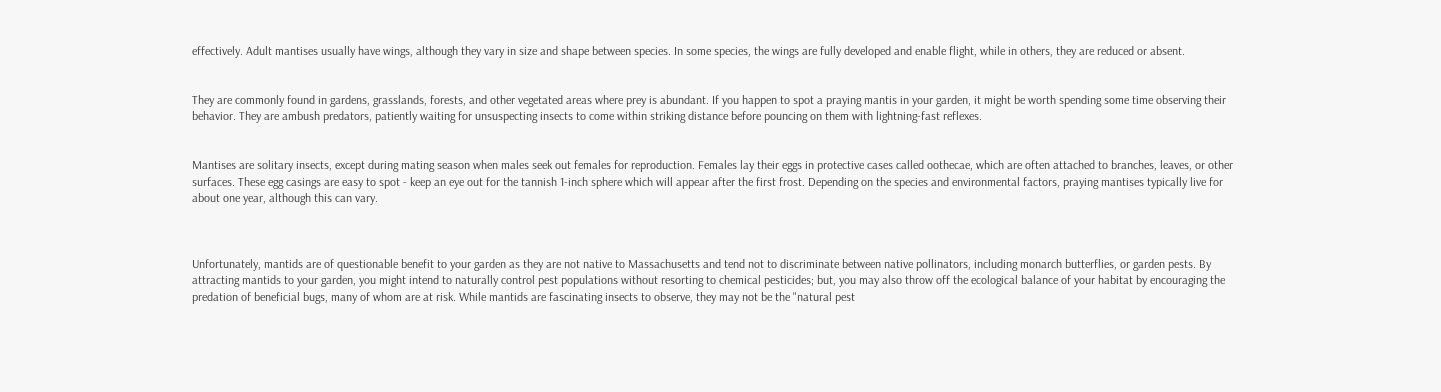effectively. Adult mantises usually have wings, although they vary in size and shape between species. In some species, the wings are fully developed and enable flight, while in others, they are reduced or absent.


They are commonly found in gardens, grasslands, forests, and other vegetated areas where prey is abundant. If you happen to spot a praying mantis in your garden, it might be worth spending some time observing their behavior. They are ambush predators, patiently waiting for unsuspecting insects to come within striking distance before pouncing on them with lightning-fast reflexes.


Mantises are solitary insects, except during mating season when males seek out females for reproduction. Females lay their eggs in protective cases called oothecae, which are often attached to branches, leaves, or other surfaces. These egg casings are easy to spot - keep an eye out for the tannish 1-inch sphere which will appear after the first frost. Depending on the species and environmental factors, praying mantises typically live for about one year, although this can vary.



Unfortunately, mantids are of questionable benefit to your garden as they are not native to Massachusetts and tend not to discriminate between native pollinators, including monarch butterflies, or garden pests. By attracting mantids to your garden, you might intend to naturally control pest populations without resorting to chemical pesticides; but, you may also throw off the ecological balance of your habitat by encouraging the predation of beneficial bugs, many of whom are at risk. While mantids are fascinating insects to observe, they may not be the "natural pest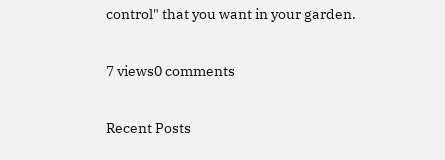control" that you want in your garden.

7 views0 comments

Recent Posts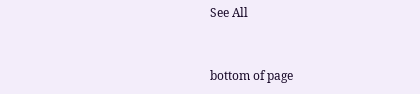See All


bottom of page